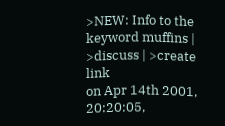>NEW: Info to the keyword muffins | >discuss | >create link
on Apr 14th 2001, 20:20:05,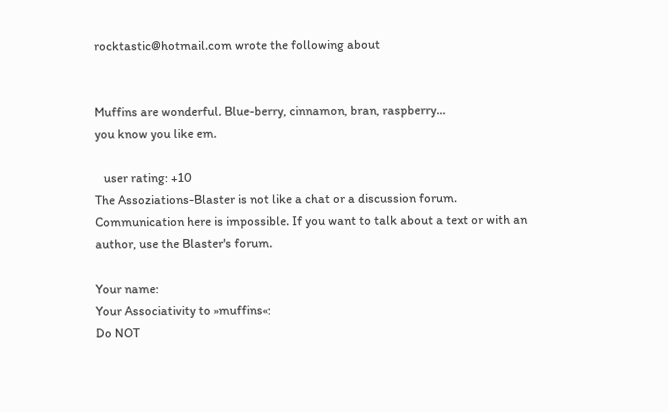rocktastic@hotmail.com wrote the following about


Muffins are wonderful. Blue-berry, cinnamon, bran, raspberry...
you know you like em.

   user rating: +10
The Assoziations-Blaster is not like a chat or a discussion forum. Communication here is impossible. If you want to talk about a text or with an author, use the Blaster's forum.

Your name:
Your Associativity to »muffins«:
Do NOT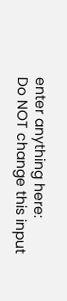enter anything here:
Do NOT change this input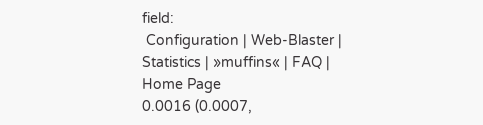field:
 Configuration | Web-Blaster | Statistics | »muffins« | FAQ | Home Page
0.0016 (0.0007,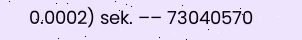0.0002) sek. –– 73040570